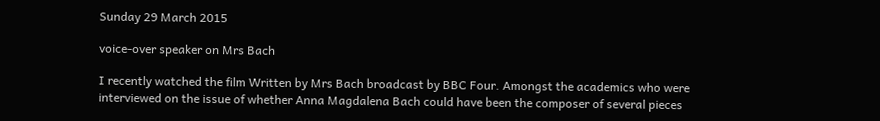Sunday 29 March 2015

voice-over speaker on Mrs Bach

I recently watched the film Written by Mrs Bach broadcast by BBC Four. Amongst the academics who were interviewed on the issue of whether Anna Magdalena Bach could have been the composer of several pieces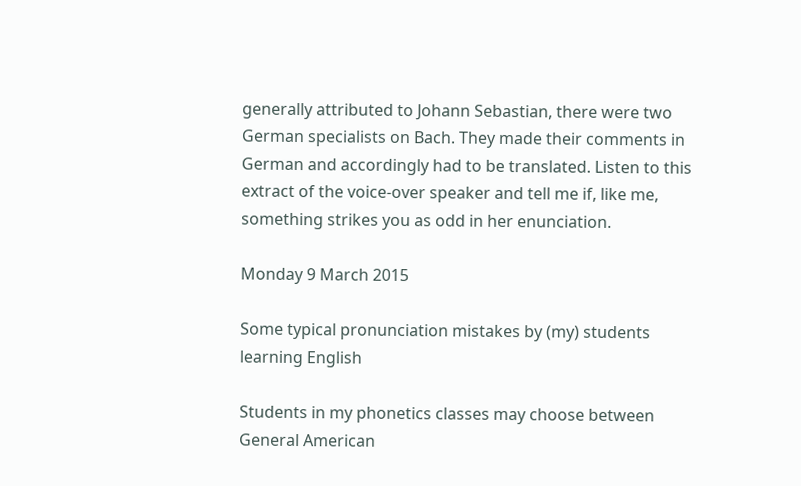generally attributed to Johann Sebastian, there were two German specialists on Bach. They made their comments in German and accordingly had to be translated. Listen to this extract of the voice-over speaker and tell me if, like me, something strikes you as odd in her enunciation.

Monday 9 March 2015

Some typical pronunciation mistakes by (my) students learning English

Students in my phonetics classes may choose between General American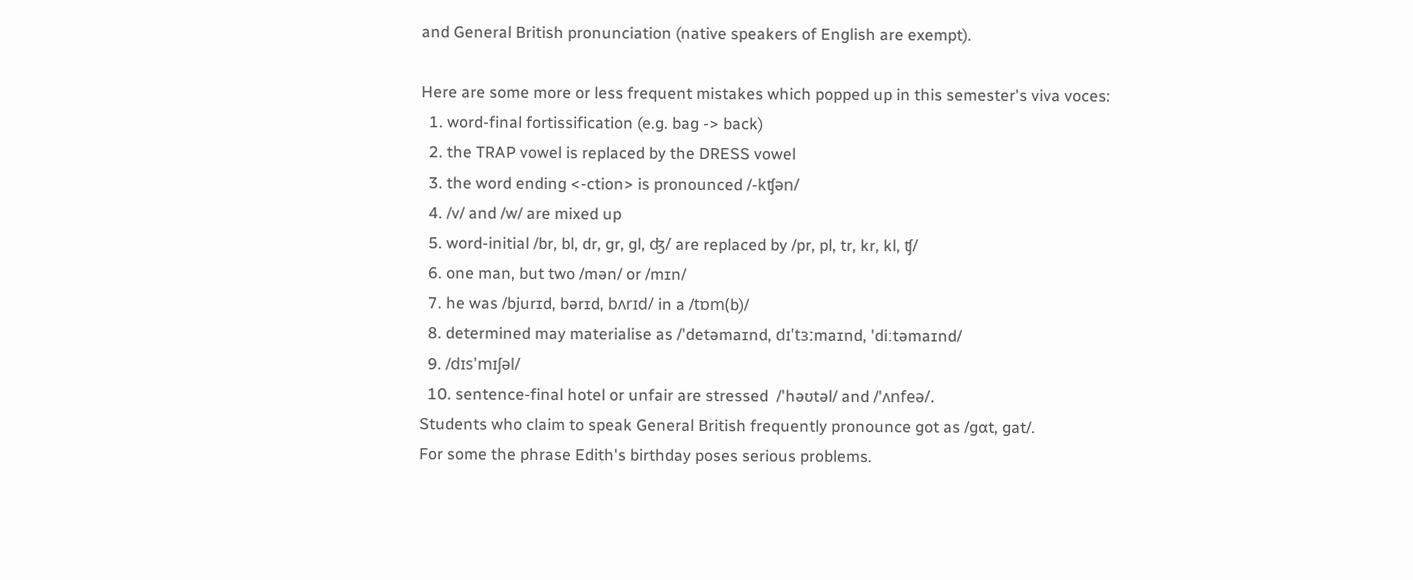and General British pronunciation (native speakers of English are exempt).

Here are some more or less frequent mistakes which popped up in this semester's viva voces:
  1. word-final fortissification (e.g. bag -> back)
  2. the TRAP vowel is replaced by the DRESS vowel
  3. the word ending <-ction> is pronounced /-kʧən/
  4. /v/ and /w/ are mixed up
  5. word-initial /br, bl, dr, gr, gl, ʤ/ are replaced by /pr, pl, tr, kr, kl, ʧ/
  6. one man, but two /mən/ or /mɪn/
  7. he was /bjurɪd, bərɪd, bʌrɪd/ in a /tɒm(b)/
  8. determined may materialise as /'detəmaɪnd, dɪ'tɜːmaɪnd, 'diːtəmaɪnd/
  9. /dɪs'mɪʃəl/
  10. sentence-final hotel or unfair are stressed  /'həʊtəl/ and /'ʌnfeə/.
Students who claim to speak General British frequently pronounce got as /gɑt, gat/.
For some the phrase Edith's birthday poses serious problems.